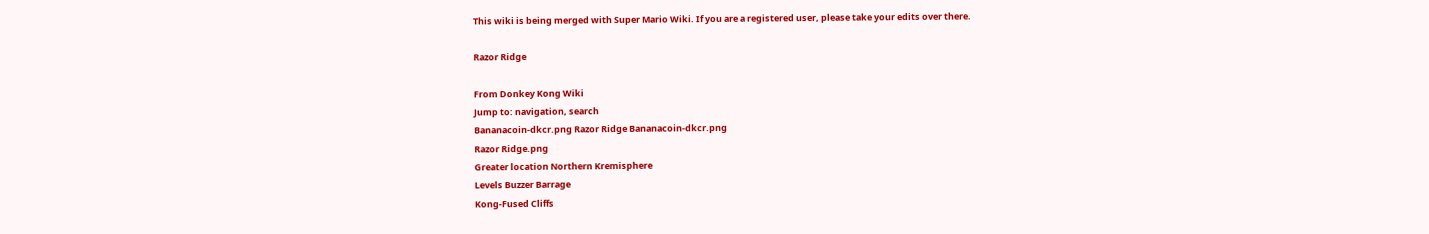This wiki is being merged with Super Mario Wiki. If you are a registered user, please take your edits over there.

Razor Ridge

From Donkey Kong Wiki
Jump to: navigation, search
Bananacoin-dkcr.png Razor Ridge Bananacoin-dkcr.png
Razor Ridge.png
Greater location Northern Kremisphere
Levels Buzzer Barrage
Kong-Fused Cliffs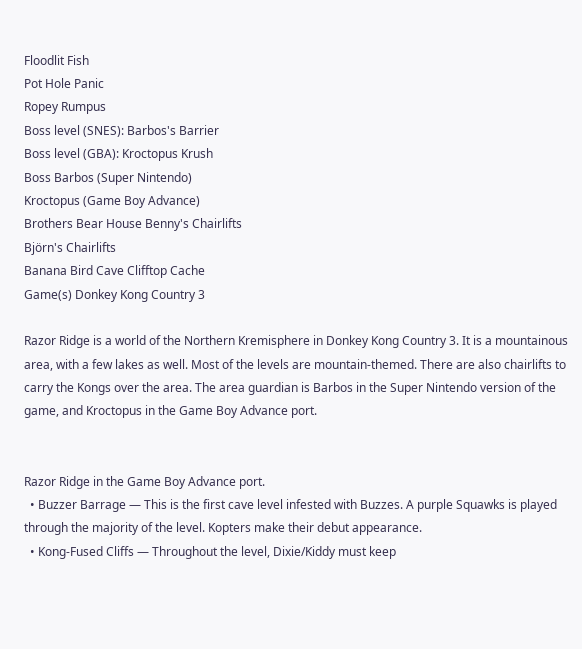Floodlit Fish
Pot Hole Panic
Ropey Rumpus
Boss level (SNES): Barbos's Barrier
Boss level (GBA): Kroctopus Krush
Boss Barbos (Super Nintendo)
Kroctopus (Game Boy Advance)
Brothers Bear House Benny's Chairlifts
Björn's Chairlifts
Banana Bird Cave Clifftop Cache
Game(s) Donkey Kong Country 3

Razor Ridge is a world of the Northern Kremisphere in Donkey Kong Country 3. It is a mountainous area, with a few lakes as well. Most of the levels are mountain-themed. There are also chairlifts to carry the Kongs over the area. The area guardian is Barbos in the Super Nintendo version of the game, and Kroctopus in the Game Boy Advance port.


Razor Ridge in the Game Boy Advance port.
  • Buzzer Barrage — This is the first cave level infested with Buzzes. A purple Squawks is played through the majority of the level. Kopters make their debut appearance.
  • Kong-Fused Cliffs — Throughout the level, Dixie/Kiddy must keep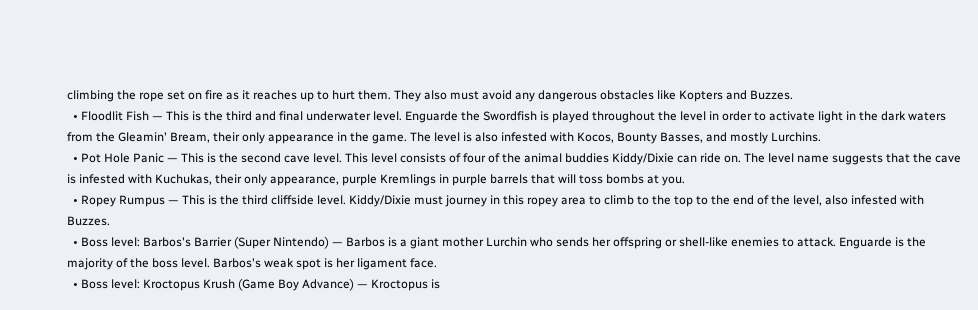climbing the rope set on fire as it reaches up to hurt them. They also must avoid any dangerous obstacles like Kopters and Buzzes.
  • Floodlit Fish — This is the third and final underwater level. Enguarde the Swordfish is played throughout the level in order to activate light in the dark waters from the Gleamin' Bream, their only appearance in the game. The level is also infested with Kocos, Bounty Basses, and mostly Lurchins.
  • Pot Hole Panic — This is the second cave level. This level consists of four of the animal buddies Kiddy/Dixie can ride on. The level name suggests that the cave is infested with Kuchukas, their only appearance, purple Kremlings in purple barrels that will toss bombs at you.
  • Ropey Rumpus — This is the third cliffside level. Kiddy/Dixie must journey in this ropey area to climb to the top to the end of the level, also infested with Buzzes.
  • Boss level: Barbos's Barrier (Super Nintendo) — Barbos is a giant mother Lurchin who sends her offspring or shell-like enemies to attack. Enguarde is the majority of the boss level. Barbos's weak spot is her ligament face.
  • Boss level: Kroctopus Krush (Game Boy Advance) — Kroctopus is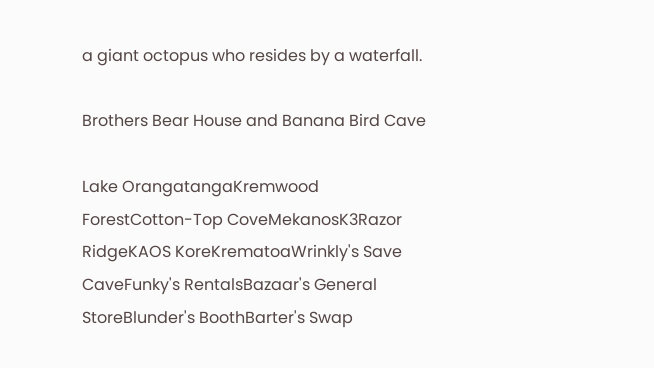a giant octopus who resides by a waterfall.

Brothers Bear House and Banana Bird Cave

Lake OrangatangaKremwood ForestCotton-Top CoveMekanosK3Razor RidgeKAOS KoreKrematoaWrinkly's Save CaveFunky's RentalsBazaar's General StoreBlunder's BoothBarter's Swap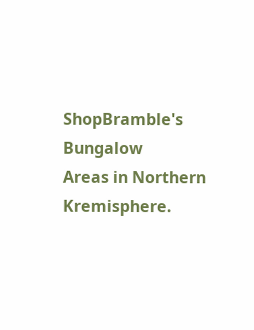ShopBramble's Bungalow
Areas in Northern Kremisphere.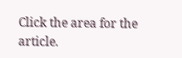Click the area for the article.